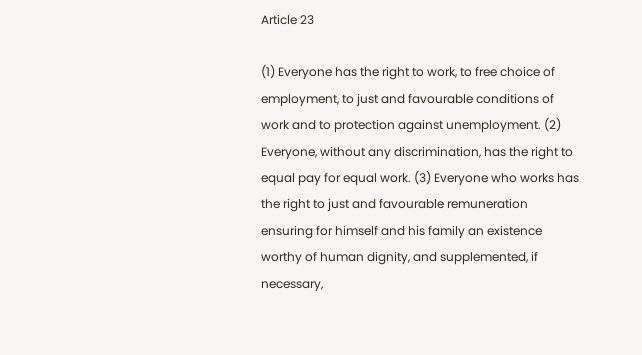Article 23

(1) Everyone has the right to work, to free choice of employment, to just and favourable conditions of work and to protection against unemployment. (2) Everyone, without any discrimination, has the right to equal pay for equal work. (3) Everyone who works has the right to just and favourable remuneration ensuring for himself and his family an existence worthy of human dignity, and supplemented, if necessary,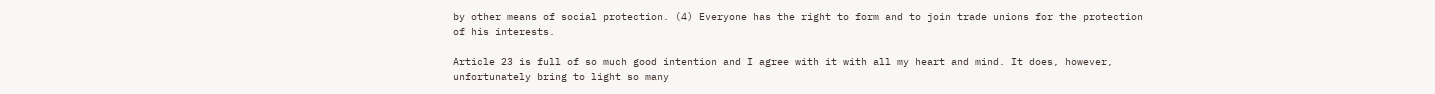by other means of social protection. (4) Everyone has the right to form and to join trade unions for the protection of his interests.

Article 23 is full of so much good intention and I agree with it with all my heart and mind. It does, however, unfortunately bring to light so many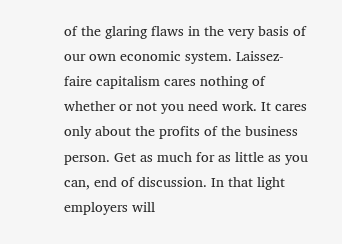of the glaring flaws in the very basis of our own economic system. Laissez-faire capitalism cares nothing of whether or not you need work. It cares only about the profits of the business person. Get as much for as little as you can, end of discussion. In that light employers will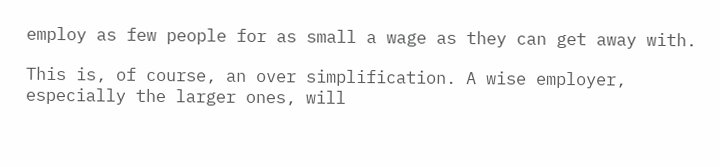employ as few people for as small a wage as they can get away with.

This is, of course, an over simplification. A wise employer, especially the larger ones, will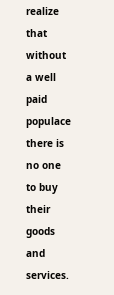realize that without a well paid populace there is no one to buy their goods and services.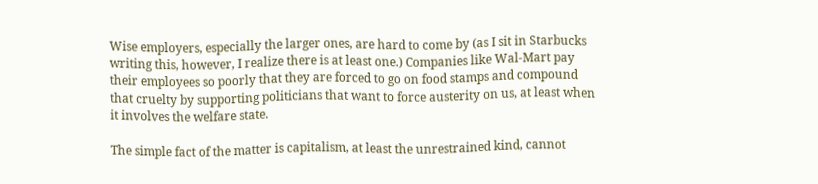Wise employers, especially the larger ones, are hard to come by (as I sit in Starbucks writing this, however, I realize there is at least one.) Companies like Wal-Mart pay their employees so poorly that they are forced to go on food stamps and compound that cruelty by supporting politicians that want to force austerity on us, at least when it involves the welfare state.

The simple fact of the matter is capitalism, at least the unrestrained kind, cannot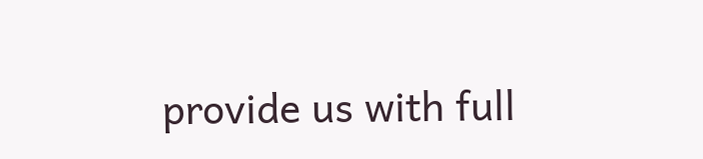provide us with full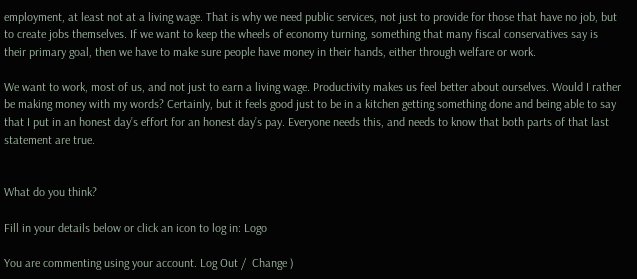employment, at least not at a living wage. That is why we need public services, not just to provide for those that have no job, but to create jobs themselves. If we want to keep the wheels of economy turning, something that many fiscal conservatives say is their primary goal, then we have to make sure people have money in their hands, either through welfare or work.

We want to work, most of us, and not just to earn a living wage. Productivity makes us feel better about ourselves. Would I rather be making money with my words? Certainly, but it feels good just to be in a kitchen getting something done and being able to say that I put in an honest day’s effort for an honest day’s pay. Everyone needs this, and needs to know that both parts of that last statement are true.


What do you think?

Fill in your details below or click an icon to log in: Logo

You are commenting using your account. Log Out /  Change )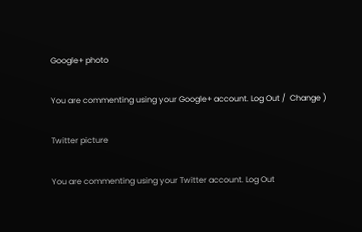Google+ photo

You are commenting using your Google+ account. Log Out /  Change )

Twitter picture

You are commenting using your Twitter account. Log Out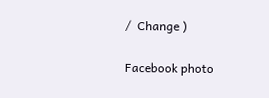/  Change )

Facebook photo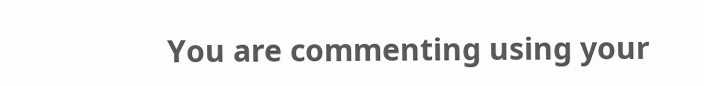You are commenting using your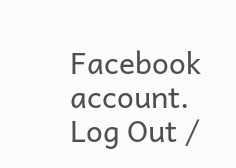Facebook account. Log Out /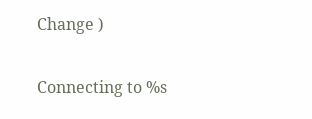Change )

Connecting to %s